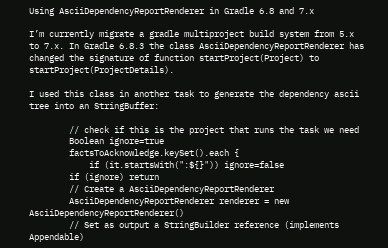Using AsciiDependencyReportRenderer in Gradle 6.8 and 7.x

I’m currently migrate a gradle multiproject build system from 5.x to 7.x. In Gradle 6.8.3 the class AsciiDependencyReportRenderer has changed the signature of function startProject(Project) to startProject(ProjectDetails).

I used this class in another task to generate the dependency ascii tree into an StringBuffer:

        // check if this is the project that runs the task we need
        Boolean ignore=true
        factsToAcknowledge.keySet().each {
            if (it.startsWith(":${}")) ignore=false
        if (ignore) return
        // Create a AsciiDependencyReportRenderer
        AsciiDependencyReportRenderer renderer = new AsciiDependencyReportRenderer()
        // Set as output a StringBuilder reference (implements Appendable)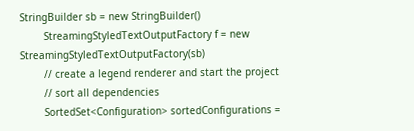StringBuilder sb = new StringBuilder()
        StreamingStyledTextOutputFactory f = new StreamingStyledTextOutputFactory(sb)
        // create a legend renderer and start the project
        // sort all dependencies
        SortedSet<Configuration> sortedConfigurations =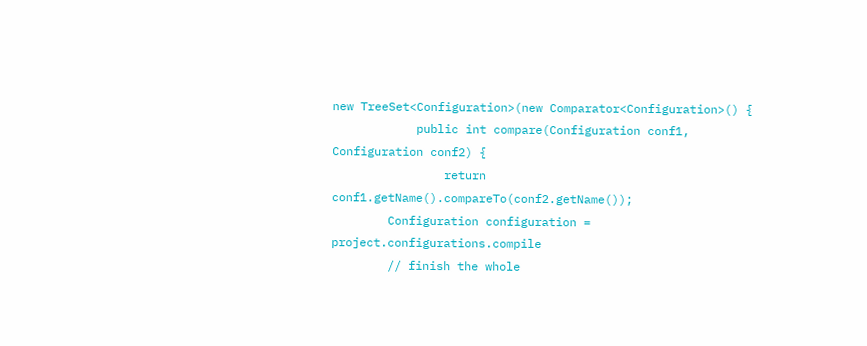new TreeSet<Configuration>(new Comparator<Configuration>() {
            public int compare(Configuration conf1, Configuration conf2) {
                return conf1.getName().compareTo(conf2.getName());
        Configuration configuration = project.configurations.compile
        // finish the whole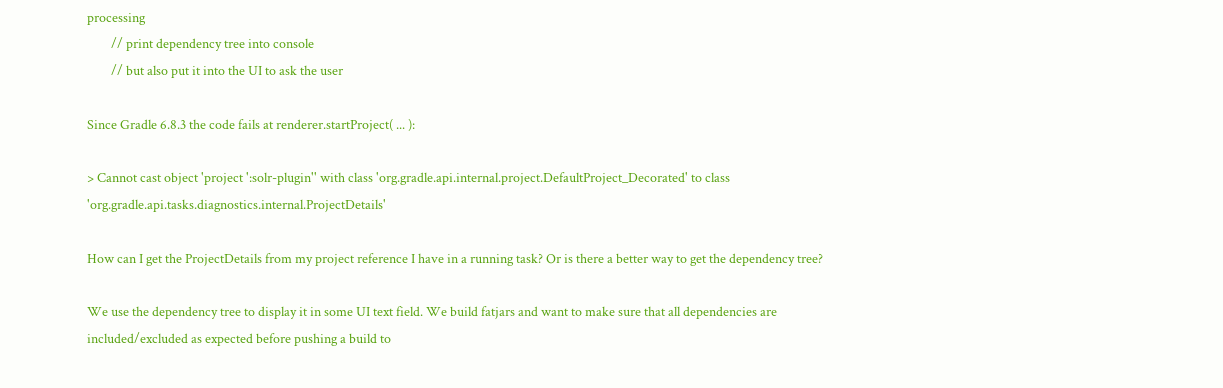processing
        // print dependency tree into console
        // but also put it into the UI to ask the user

Since Gradle 6.8.3 the code fails at renderer.startProject( ... ):

> Cannot cast object 'project ':solr-plugin'' with class 'org.gradle.api.internal.project.DefaultProject_Decorated' to class 'org.gradle.api.tasks.diagnostics.internal.ProjectDetails'

How can I get the ProjectDetails from my project reference I have in a running task? Or is there a better way to get the dependency tree?

We use the dependency tree to display it in some UI text field. We build fatjars and want to make sure that all dependencies are included/excluded as expected before pushing a build to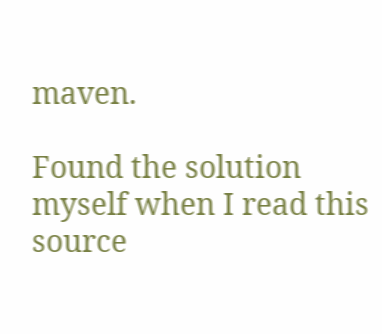maven.

Found the solution myself when I read this source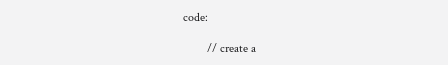code:

        // create a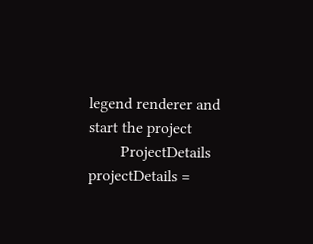legend renderer and start the project
        ProjectDetails projectDetails =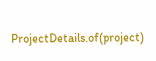ProjectDetails.of(project)